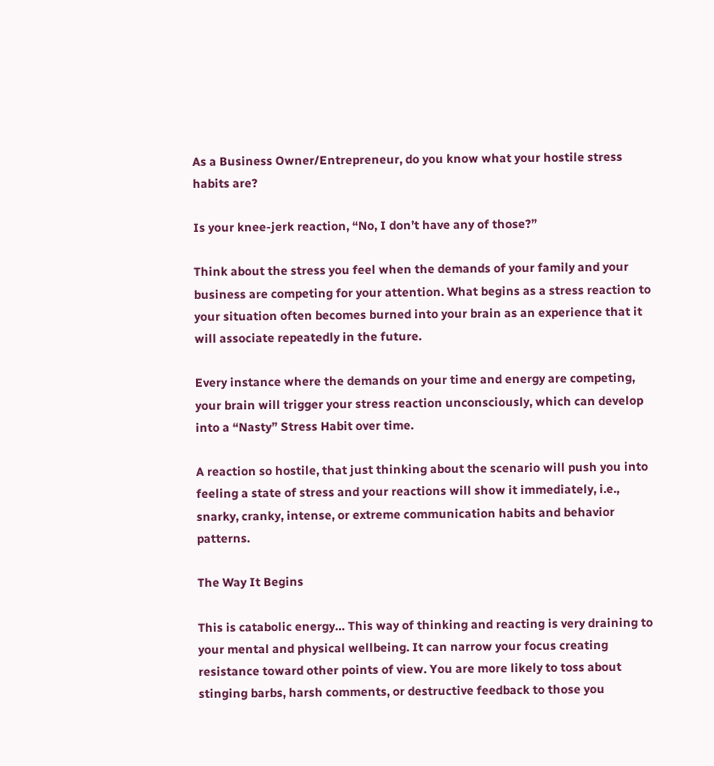As a Business Owner/Entrepreneur, do you know what your hostile stress habits are?

Is your knee-jerk reaction, “No, I don’t have any of those?”

Think about the stress you feel when the demands of your family and your business are competing for your attention. What begins as a stress reaction to your situation often becomes burned into your brain as an experience that it will associate repeatedly in the future.

Every instance where the demands on your time and energy are competing, your brain will trigger your stress reaction unconsciously, which can develop into a “Nasty” Stress Habit over time.

A reaction so hostile, that just thinking about the scenario will push you into feeling a state of stress and your reactions will show it immediately, i.e., snarky, cranky, intense, or extreme communication habits and behavior patterns.

The Way It Begins

This is catabolic energy… This way of thinking and reacting is very draining to your mental and physical wellbeing. It can narrow your focus creating resistance toward other points of view. You are more likely to toss about stinging barbs, harsh comments, or destructive feedback to those you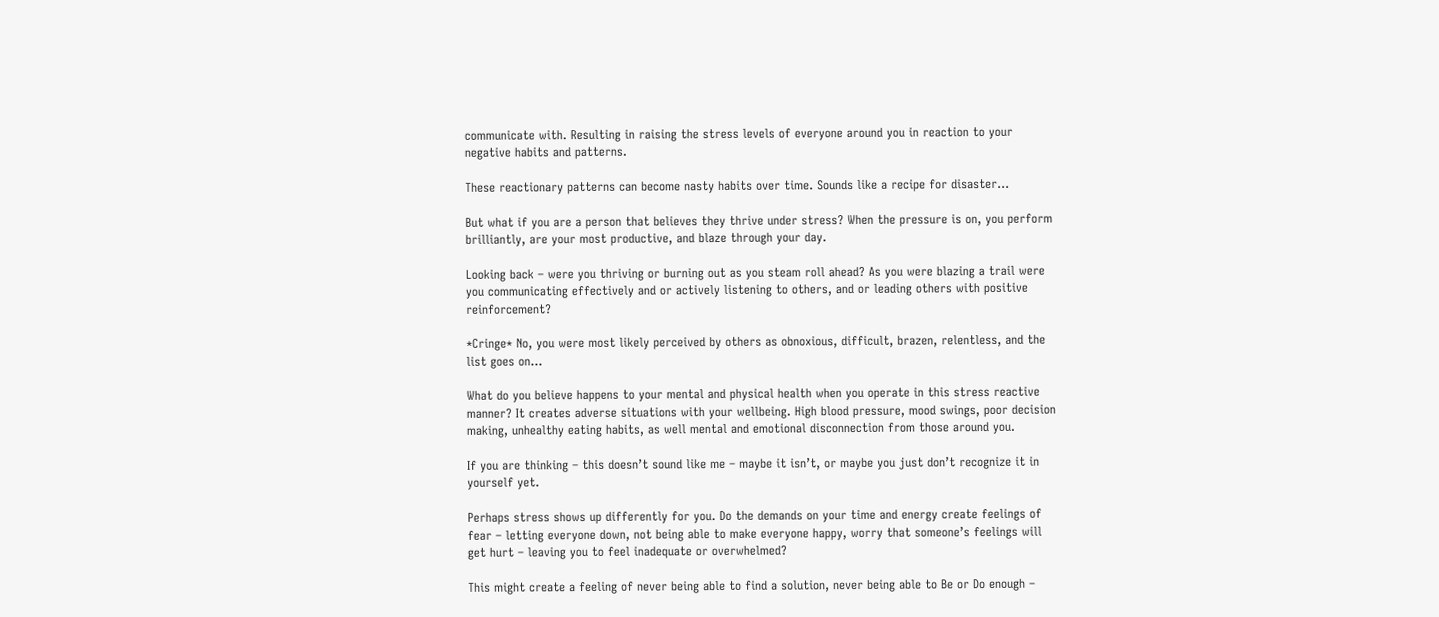communicate with. Resulting in raising the stress levels of everyone around you in reaction to your negative habits and patterns.

These reactionary patterns can become nasty habits over time. Sounds like a recipe for disaster…

But what if you are a person that believes they thrive under stress? When the pressure is on, you perform brilliantly, are your most productive, and blaze through your day.

Looking back – were you thriving or burning out as you steam roll ahead? As you were blazing a trail were you communicating effectively and or actively listening to others, and or leading others with positive reinforcement?

*Cringe* No, you were most likely perceived by others as obnoxious, difficult, brazen, relentless, and the list goes on…

What do you believe happens to your mental and physical health when you operate in this stress reactive manner? It creates adverse situations with your wellbeing. High blood pressure, mood swings, poor decision making, unhealthy eating habits, as well mental and emotional disconnection from those around you.

If you are thinking – this doesn’t sound like me – maybe it isn’t, or maybe you just don’t recognize it in yourself yet.

Perhaps stress shows up differently for you. Do the demands on your time and energy create feelings of fear – letting everyone down, not being able to make everyone happy, worry that someone’s feelings will get hurt – leaving you to feel inadequate or overwhelmed?

This might create a feeling of never being able to find a solution, never being able to Be or Do enough –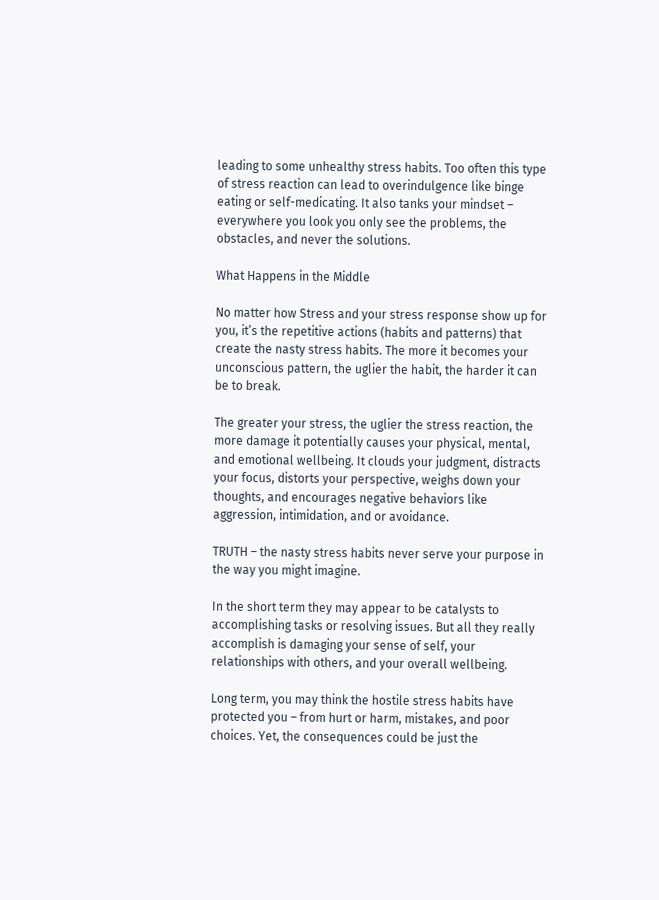leading to some unhealthy stress habits. Too often this type of stress reaction can lead to overindulgence like binge eating or self-medicating. It also tanks your mindset – everywhere you look you only see the problems, the obstacles, and never the solutions.

What Happens in the Middle

No matter how Stress and your stress response show up for you, it’s the repetitive actions (habits and patterns) that create the nasty stress habits. The more it becomes your unconscious pattern, the uglier the habit, the harder it can be to break.

The greater your stress, the uglier the stress reaction, the more damage it potentially causes your physical, mental, and emotional wellbeing. It clouds your judgment, distracts your focus, distorts your perspective, weighs down your thoughts, and encourages negative behaviors like aggression, intimidation, and or avoidance.

TRUTH – the nasty stress habits never serve your purpose in the way you might imagine.

In the short term they may appear to be catalysts to accomplishing tasks or resolving issues. But all they really accomplish is damaging your sense of self, your relationships with others, and your overall wellbeing.

Long term, you may think the hostile stress habits have protected you – from hurt or harm, mistakes, and poor choices. Yet, the consequences could be just the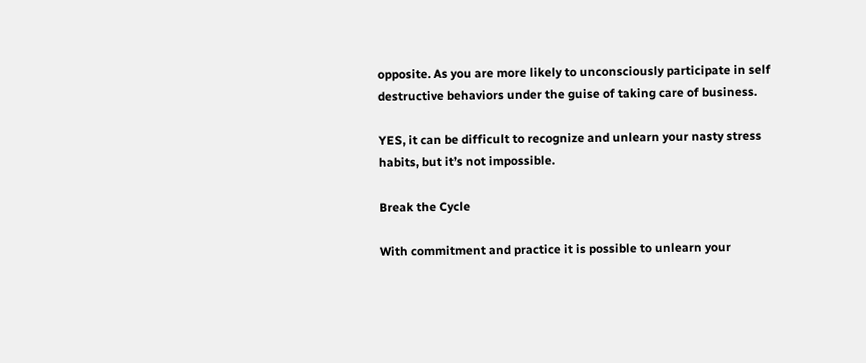opposite. As you are more likely to unconsciously participate in self destructive behaviors under the guise of taking care of business.

YES, it can be difficult to recognize and unlearn your nasty stress habits, but it’s not impossible.

Break the Cycle

With commitment and practice it is possible to unlearn your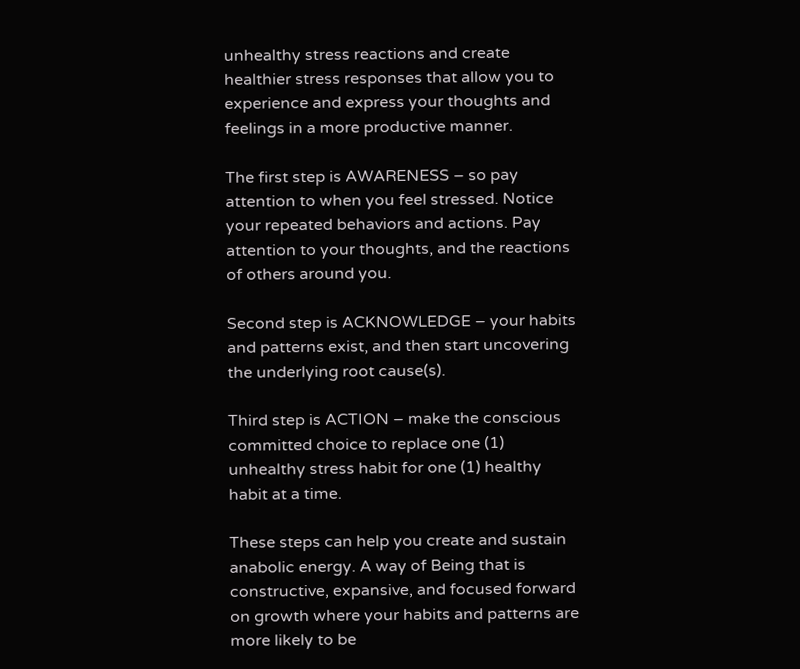unhealthy stress reactions and create healthier stress responses that allow you to experience and express your thoughts and feelings in a more productive manner.

The first step is AWARENESS – so pay attention to when you feel stressed. Notice your repeated behaviors and actions. Pay attention to your thoughts, and the reactions of others around you.

Second step is ACKNOWLEDGE – your habits and patterns exist, and then start uncovering the underlying root cause(s).

Third step is ACTION – make the conscious committed choice to replace one (1) unhealthy stress habit for one (1) healthy habit at a time.

These steps can help you create and sustain anabolic energy. A way of Being that is constructive, expansive, and focused forward on growth where your habits and patterns are more likely to be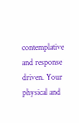contemplative and response driven. Your physical and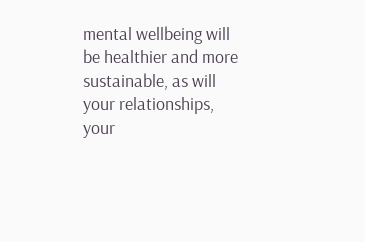mental wellbeing will be healthier and more sustainable, as will your relationships, your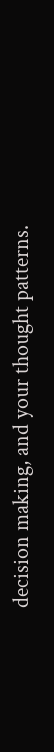decision making, and your thought patterns.